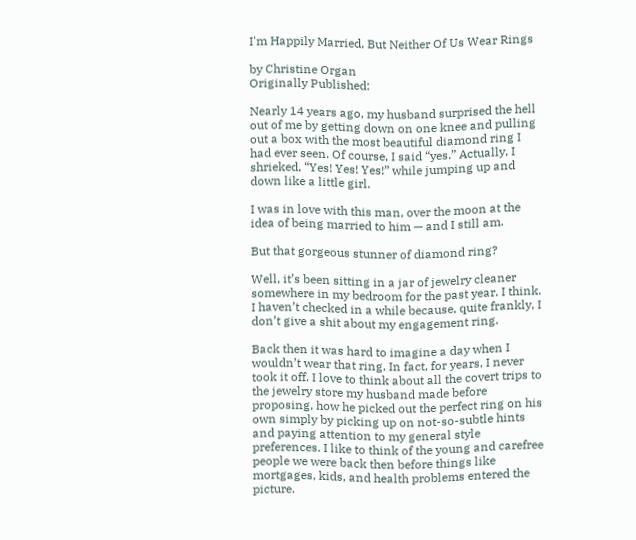I'm Happily Married, But Neither Of Us Wear Rings

by Christine Organ
Originally Published:

Nearly 14 years ago, my husband surprised the hell out of me by getting down on one knee and pulling out a box with the most beautiful diamond ring I had ever seen. Of course, I said “yes.” Actually, I shrieked, “Yes! Yes! Yes!” while jumping up and down like a little girl.

I was in love with this man, over the moon at the idea of being married to him — and I still am.

But that gorgeous stunner of diamond ring?

Well, it’s been sitting in a jar of jewelry cleaner somewhere in my bedroom for the past year. I think. I haven’t checked in a while because, quite frankly, I don’t give a shit about my engagement ring.

Back then it was hard to imagine a day when I wouldn’t wear that ring. In fact, for years, I never took it off. I love to think about all the covert trips to the jewelry store my husband made before proposing, how he picked out the perfect ring on his own simply by picking up on not-so-subtle hints and paying attention to my general style preferences. I like to think of the young and carefree people we were back then before things like mortgages, kids, and health problems entered the picture.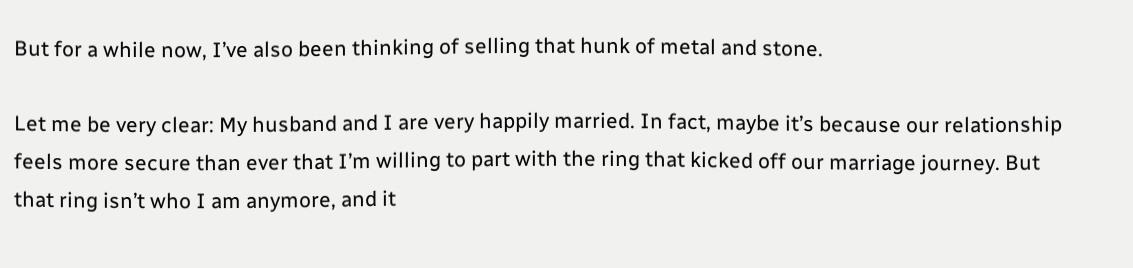But for a while now, I’ve also been thinking of selling that hunk of metal and stone.

Let me be very clear: My husband and I are very happily married. In fact, maybe it’s because our relationship feels more secure than ever that I’m willing to part with the ring that kicked off our marriage journey. But that ring isn’t who I am anymore, and it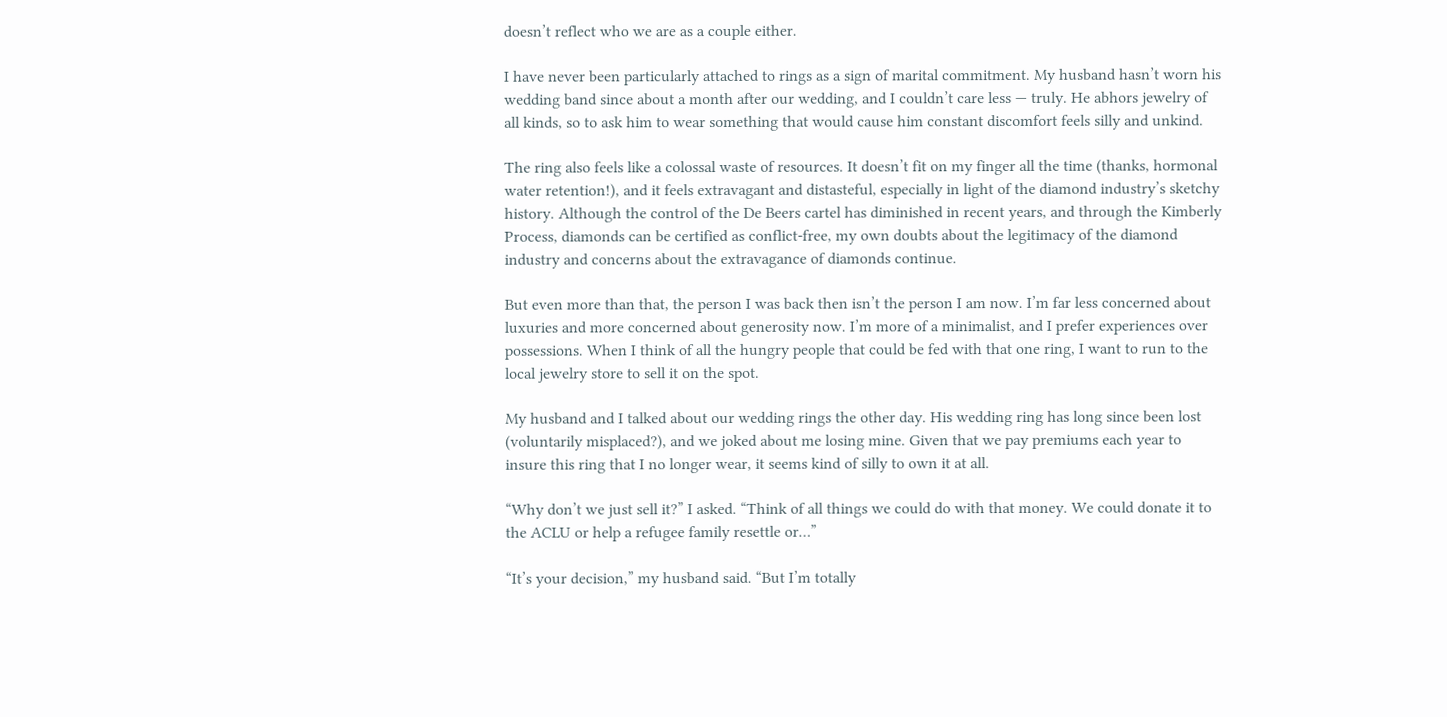doesn’t reflect who we are as a couple either.

I have never been particularly attached to rings as a sign of marital commitment. My husband hasn’t worn his wedding band since about a month after our wedding, and I couldn’t care less — truly. He abhors jewelry of all kinds, so to ask him to wear something that would cause him constant discomfort feels silly and unkind.

The ring also feels like a colossal waste of resources. It doesn’t fit on my finger all the time (thanks, hormonal water retention!), and it feels extravagant and distasteful, especially in light of the diamond industry’s sketchy history. Although the control of the De Beers cartel has diminished in recent years, and through the Kimberly Process, diamonds can be certified as conflict-free, my own doubts about the legitimacy of the diamond industry and concerns about the extravagance of diamonds continue.

But even more than that, the person I was back then isn’t the person I am now. I’m far less concerned about luxuries and more concerned about generosity now. I’m more of a minimalist, and I prefer experiences over possessions. When I think of all the hungry people that could be fed with that one ring, I want to run to the local jewelry store to sell it on the spot.

My husband and I talked about our wedding rings the other day. His wedding ring has long since been lost (voluntarily misplaced?), and we joked about me losing mine. Given that we pay premiums each year to insure this ring that I no longer wear, it seems kind of silly to own it at all.

“Why don’t we just sell it?” I asked. “Think of all things we could do with that money. We could donate it to the ACLU or help a refugee family resettle or…”

“It’s your decision,” my husband said. “But I’m totally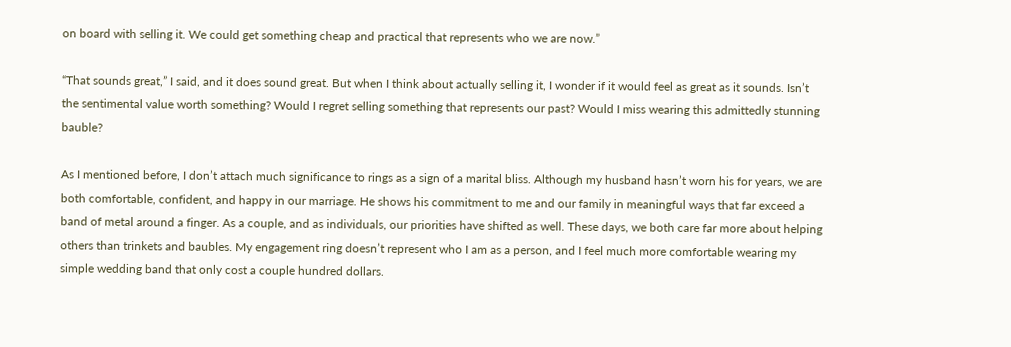on board with selling it. We could get something cheap and practical that represents who we are now.”

“That sounds great,” I said, and it does sound great. But when I think about actually selling it, I wonder if it would feel as great as it sounds. Isn’t the sentimental value worth something? Would I regret selling something that represents our past? Would I miss wearing this admittedly stunning bauble?

As I mentioned before, I don’t attach much significance to rings as a sign of a marital bliss. Although my husband hasn’t worn his for years, we are both comfortable, confident, and happy in our marriage. He shows his commitment to me and our family in meaningful ways that far exceed a band of metal around a finger. As a couple, and as individuals, our priorities have shifted as well. These days, we both care far more about helping others than trinkets and baubles. My engagement ring doesn’t represent who I am as a person, and I feel much more comfortable wearing my simple wedding band that only cost a couple hundred dollars.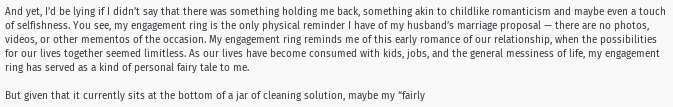And yet, I’d be lying if I didn’t say that there was something holding me back, something akin to childlike romanticism and maybe even a touch of selfishness. You see, my engagement ring is the only physical reminder I have of my husband’s marriage proposal — there are no photos, videos, or other mementos of the occasion. My engagement ring reminds me of this early romance of our relationship, when the possibilities for our lives together seemed limitless. As our lives have become consumed with kids, jobs, and the general messiness of life, my engagement ring has served as a kind of personal fairy tale to me.

But given that it currently sits at the bottom of a jar of cleaning solution, maybe my “fairly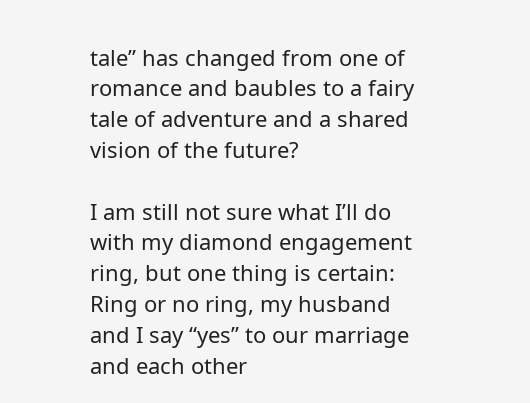tale” has changed from one of romance and baubles to a fairy tale of adventure and a shared vision of the future?

I am still not sure what I’ll do with my diamond engagement ring, but one thing is certain: Ring or no ring, my husband and I say “yes” to our marriage and each other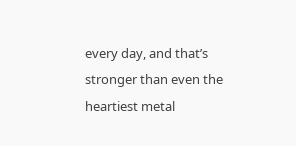every day, and that’s stronger than even the heartiest metal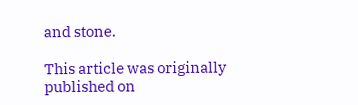and stone.

This article was originally published on